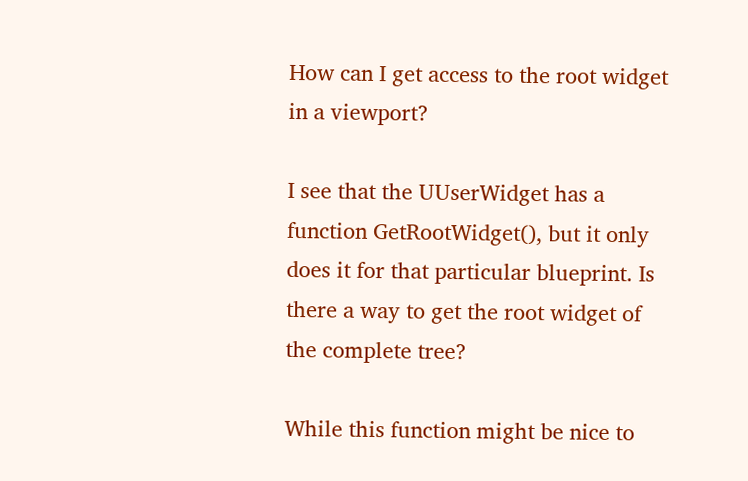How can I get access to the root widget in a viewport?

I see that the UUserWidget has a function GetRootWidget(), but it only does it for that particular blueprint. Is there a way to get the root widget of the complete tree?

While this function might be nice to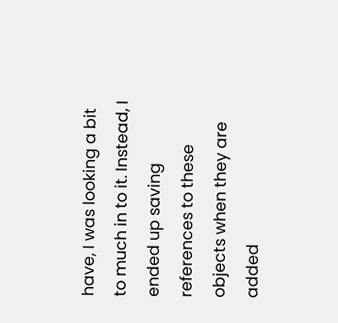have, I was looking a bit to much in to it. Instead, I ended up saving references to these objects when they are added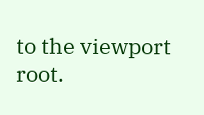to the viewport root.